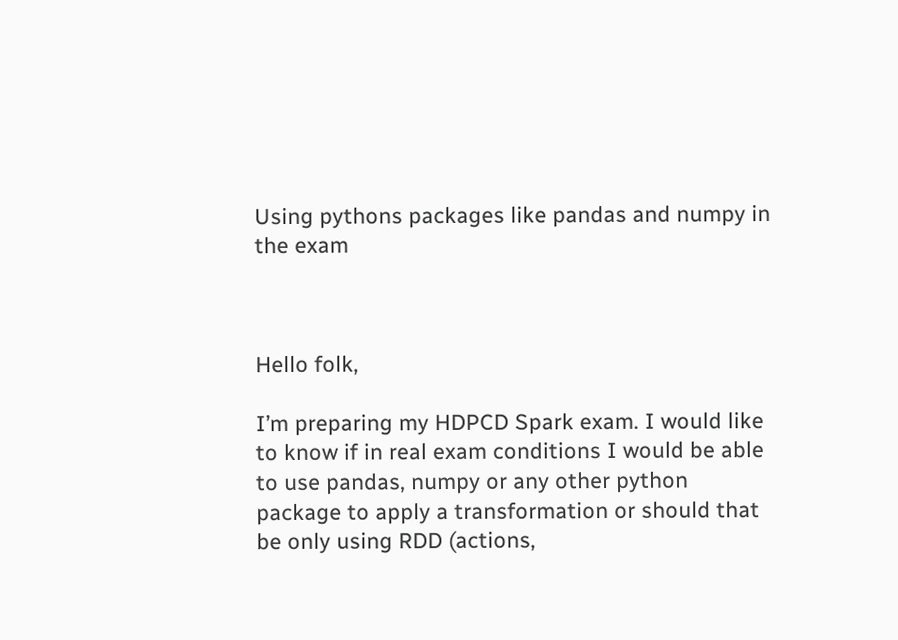Using pythons packages like pandas and numpy in the exam



Hello folk,

I’m preparing my HDPCD Spark exam. I would like to know if in real exam conditions I would be able to use pandas, numpy or any other python package to apply a transformation or should that be only using RDD (actions,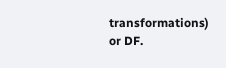transformations) or DF.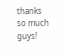thanks so much guys!